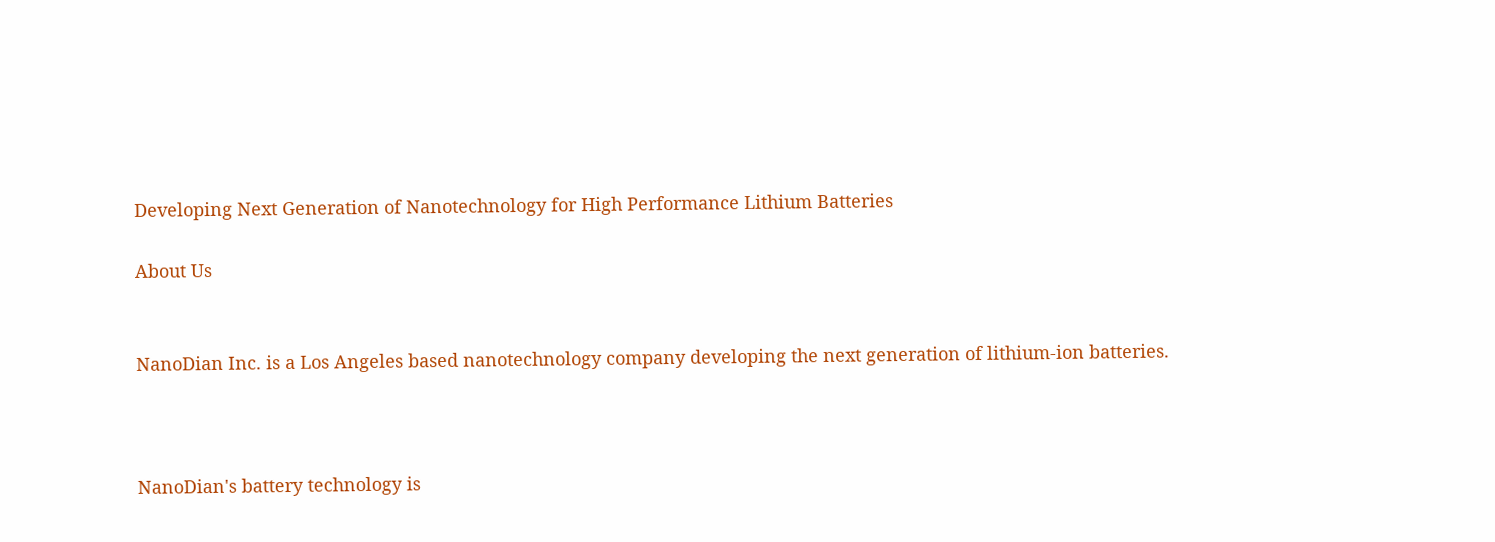Developing Next Generation of Nanotechnology for High Performance Lithium Batteries

About Us


NanoDian Inc. is a Los Angeles based nanotechnology company developing the next generation of lithium-ion batteries.



NanoDian's battery technology is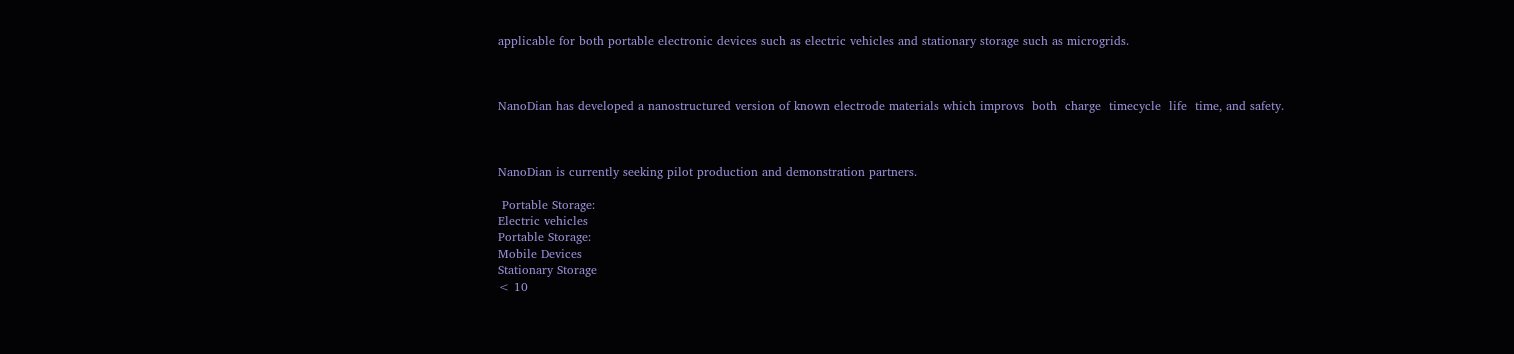applicable for both portable electronic devices such as electric vehicles and stationary storage such as microgrids.



NanoDian has developed a nanostructured version of known electrode materials which improvs  both  charge  timecycle  life  time, and safety.



NanoDian is currently seeking pilot production and demonstration partners.

 Portable Storage:
Electric vehicles
Portable Storage:
Mobile Devices
Stationary Storage
< 10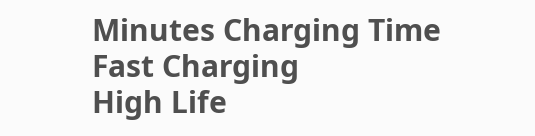Minutes Charging Time
Fast Charging
High Life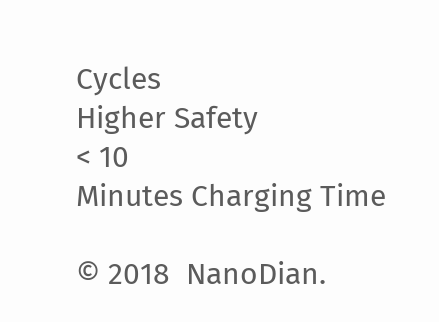Cycles
Higher Safety
< 10
Minutes Charging Time

© 2018  NanoDian.